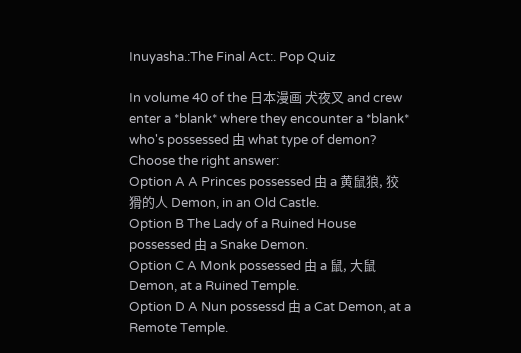Inuyasha.:The Final Act:. Pop Quiz

In volume 40 of the 日本漫画 犬夜叉 and crew enter a *blank* where they encounter a *blank* who's possessed 由 what type of demon?
Choose the right answer:
Option A A Princes possessed 由 a 黄鼠狼, 狡猾的人 Demon, in an Old Castle.
Option B The Lady of a Ruined House possessed 由 a Snake Demon.
Option C A Monk possessed 由 a 鼠, 大鼠 Demon, at a Ruined Temple.
Option D A Nun possessd 由 a Cat Demon, at a Remote Temple.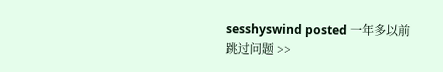sesshyswind posted 一年多以前
跳过问题 >>